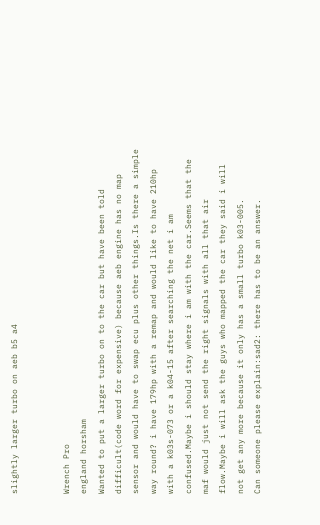slightly larger turbo on aeb b5 a4


Wrench Pro
england horsham
Wanted to put a larger turbo on to the car but have been told difficult(code word for expensive) because aeb engine has no map sensor and would have to swap ecu plus other things.Is there a simple way round? i have 179hp with a remap and would like to have 210hp with a k03s-073 or a k04-15 after searching the net i am confused.Maybe i should stay where i am with the car.Seems that the maf would just not send the right signals with all that air flow.Maybe i will ask the guys who mapped the car they said i will not get any more because it only has a small turbo k03-005.
Can someone please explain:sad2: there has to be an answer.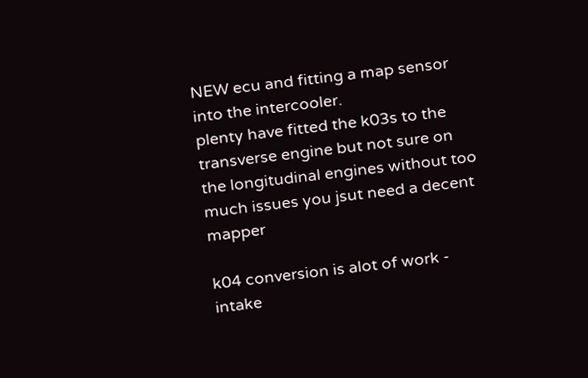NEW ecu and fitting a map sensor into the intercooler.
plenty have fitted the k03s to the transverse engine but not sure on the longitudinal engines without too much issues you jsut need a decent mapper

k04 conversion is alot of work - intake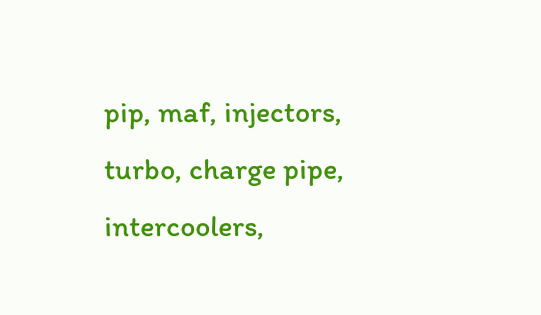pip, maf, injectors, turbo, charge pipe, intercoolers,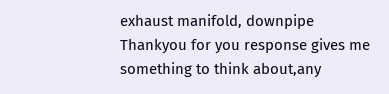exhaust manifold, downpipe
Thankyou for you response gives me something to think about,any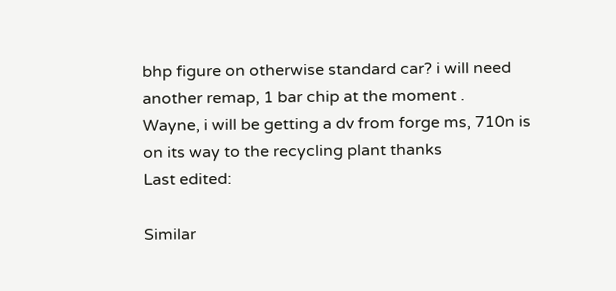bhp figure on otherwise standard car? i will need another remap, 1 bar chip at the moment .
Wayne, i will be getting a dv from forge ms, 710n is on its way to the recycling plant thanks
Last edited:

Similar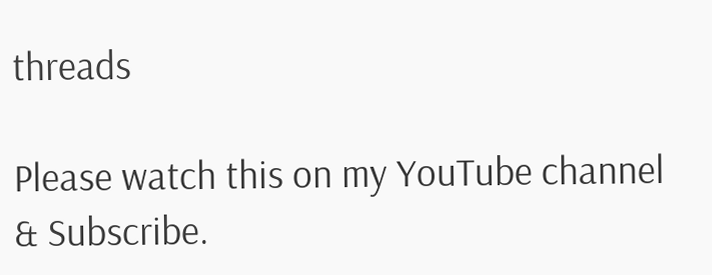threads

Please watch this on my YouTube channel & Subscribe.